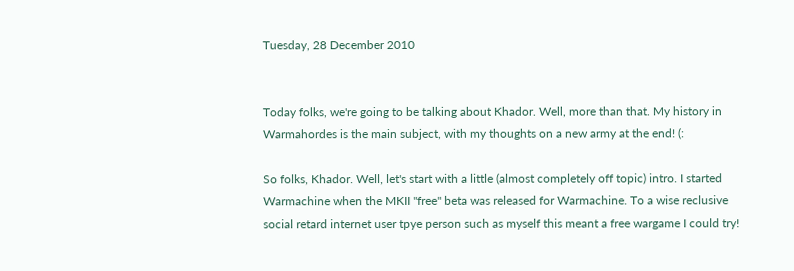Tuesday, 28 December 2010


Today folks, we're going to be talking about Khador. Well, more than that. My history in Warmahordes is the main subject, with my thoughts on a new army at the end! (:

So folks, Khador. Well, let's start with a little (almost completely off topic) intro. I started Warmachine when the MKII "free" beta was released for Warmachine. To a wise reclusive social retard internet user tpye person such as myself this meant a free wargame I could try!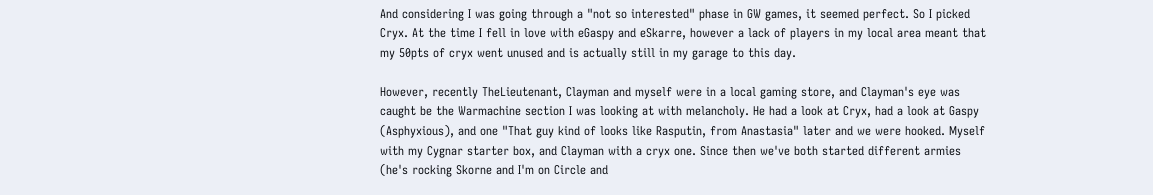And considering I was going through a "not so interested" phase in GW games, it seemed perfect. So I picked Cryx. At the time I fell in love with eGaspy and eSkarre, however a lack of players in my local area meant that my 50pts of cryx went unused and is actually still in my garage to this day.

However, recently TheLieutenant, Clayman and myself were in a local gaming store, and Clayman's eye was caught be the Warmachine section I was looking at with melancholy. He had a look at Cryx, had a look at Gaspy (Asphyxious), and one "That guy kind of looks like Rasputin, from Anastasia" later and we were hooked. Myself with my Cygnar starter box, and Clayman with a cryx one. Since then we've both started different armies (he's rocking Skorne and I'm on Circle and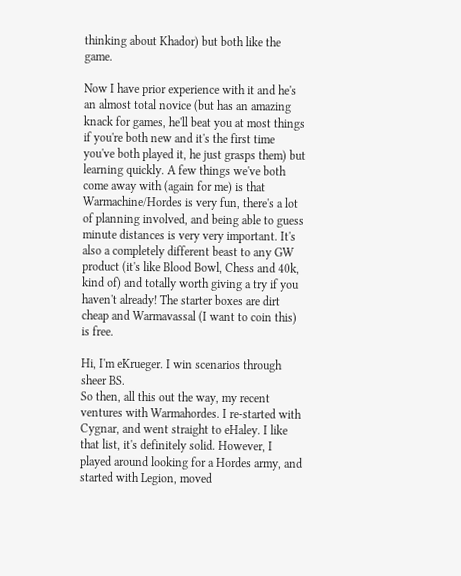thinking about Khador) but both like the game.

Now I have prior experience with it and he's an almost total novice (but has an amazing knack for games, he'll beat you at most things if you're both new and it's the first time you've both played it, he just grasps them) but learning quickly. A few things we've both come away with (again for me) is that Warmachine/Hordes is very fun, there's a lot of planning involved, and being able to guess minute distances is very very important. It's also a completely different beast to any GW product (it's like Blood Bowl, Chess and 40k, kind of) and totally worth giving a try if you haven't already! The starter boxes are dirt cheap and Warmavassal (I want to coin this) is free.

Hi, I'm eKrueger. I win scenarios through sheer BS.
So then, all this out the way, my recent ventures with Warmahordes. I re-started with Cygnar, and went straight to eHaley. I like that list, it's definitely solid. However, I played around looking for a Hordes army, and started with Legion, moved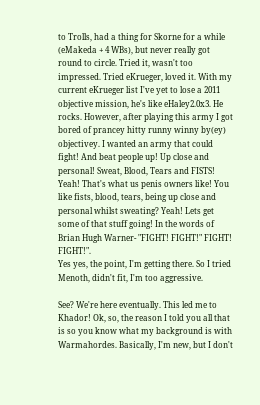to Trolls, had a thing for Skorne for a while (eMakeda + 4 WBs), but never really got round to circle. Tried it, wasn't too impressed. Tried eKrueger, loved it. With my current eKrueger list I've yet to lose a 2011 objective mission, he's like eHaley2.0x3. He rocks. However, after playing this army I got bored of prancey hitty runny winny by(ey) objectivey. I wanted an army that could fight! And beat people up! Up close and personal! Sweat, Blood, Tears and FISTS! Yeah! That's what us penis owners like! You like fists, blood, tears, being up close and personal whilst sweating? Yeah! Lets get some of that stuff going! In the words of Brian Hugh Warner- "FIGHT! FIGHT!" FIGHT! FIGHT!".
Yes yes, the point, I'm getting there. So I tried Menoth, didn't fit, I'm too aggressive.

See? We're here eventually. This led me to Khador! Ok, so, the reason I told you all that is so you know what my background is with Warmahordes. Basically, I'm new, but I don't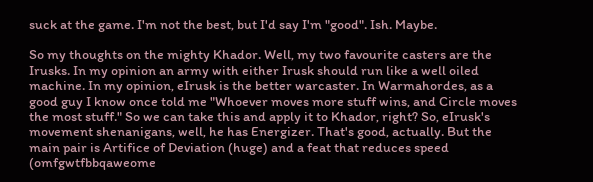suck at the game. I'm not the best, but I'd say I'm "good". Ish. Maybe.

So my thoughts on the mighty Khador. Well, my two favourite casters are the Irusks. In my opinion an army with either Irusk should run like a well oiled machine. In my opinion, eIrusk is the better warcaster. In Warmahordes, as a good guy I know once told me "Whoever moves more stuff wins, and Circle moves the most stuff." So we can take this and apply it to Khador, right? So, eIrusk's movement shenanigans, well, he has Energizer. That's good, actually. But the main pair is Artifice of Deviation (huge) and a feat that reduces speed (omfgwtfbbqaweome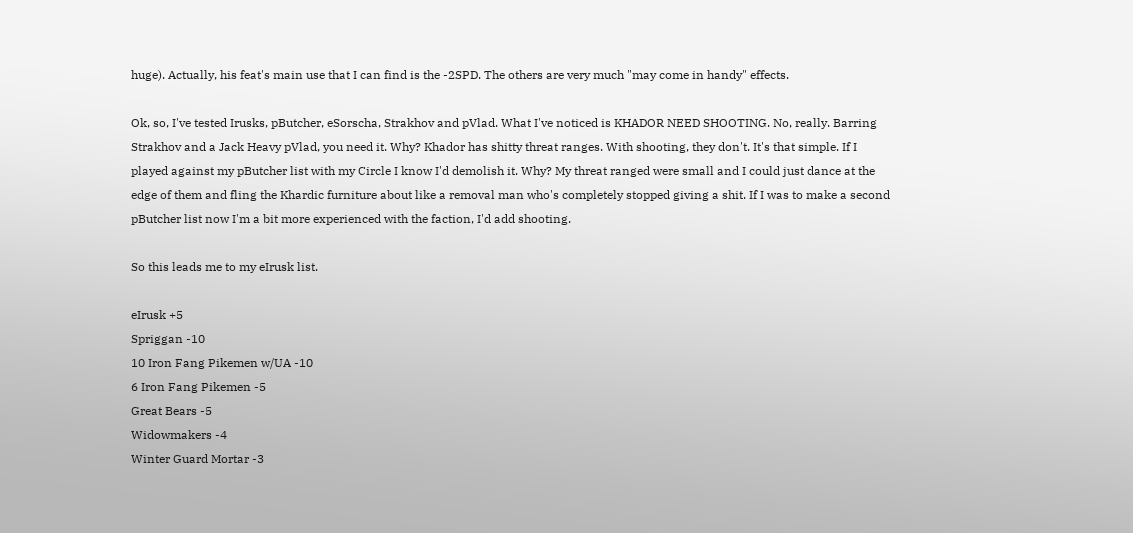huge). Actually, his feat's main use that I can find is the -2SPD. The others are very much "may come in handy" effects.

Ok, so, I've tested Irusks, pButcher, eSorscha, Strakhov and pVlad. What I've noticed is KHADOR NEED SHOOTING. No, really. Barring Strakhov and a Jack Heavy pVlad, you need it. Why? Khador has shitty threat ranges. With shooting, they don't. It's that simple. If I played against my pButcher list with my Circle I know I'd demolish it. Why? My threat ranged were small and I could just dance at the edge of them and fling the Khardic furniture about like a removal man who's completely stopped giving a shit. If I was to make a second pButcher list now I'm a bit more experienced with the faction, I'd add shooting.

So this leads me to my eIrusk list.

eIrusk +5
Spriggan -10
10 Iron Fang Pikemen w/UA -10
6 Iron Fang Pikemen -5
Great Bears -5
Widowmakers -4
Winter Guard Mortar -3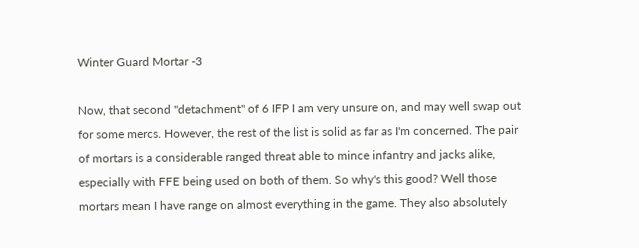Winter Guard Mortar -3

Now, that second "detachment" of 6 IFP I am very unsure on, and may well swap out for some mercs. However, the rest of the list is solid as far as I'm concerned. The pair of mortars is a considerable ranged threat able to mince infantry and jacks alike, especially with FFE being used on both of them. So why's this good? Well those mortars mean I have range on almost everything in the game. They also absolutely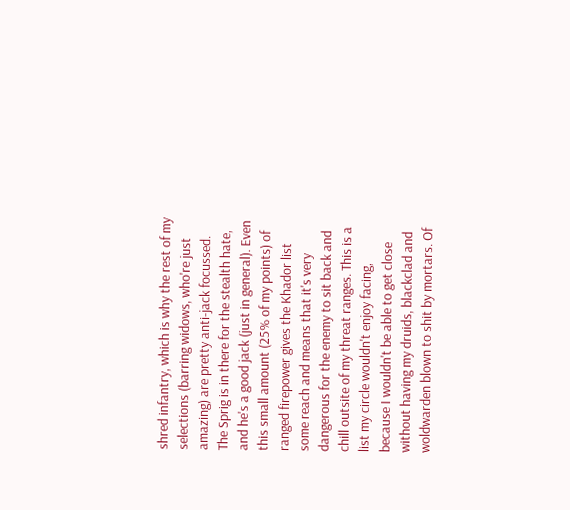shred infantry, which is why the rest of my selections (barring widows, who're just amazing) are pretty anti-jack focussed. The Sprig is in there for the stealth hate, and he's a good jack (just in general). Even this small amount (25% of my points) of ranged firepower gives the Khador list some reach and means that it's very dangerous for the enemy to sit back and chill outsite of my threat ranges. This is a list my circle wouldn't enjoy facing, because I wouldn't be able to get close without having my druids, blackclad and woldwarden blown to shit by mortars. Of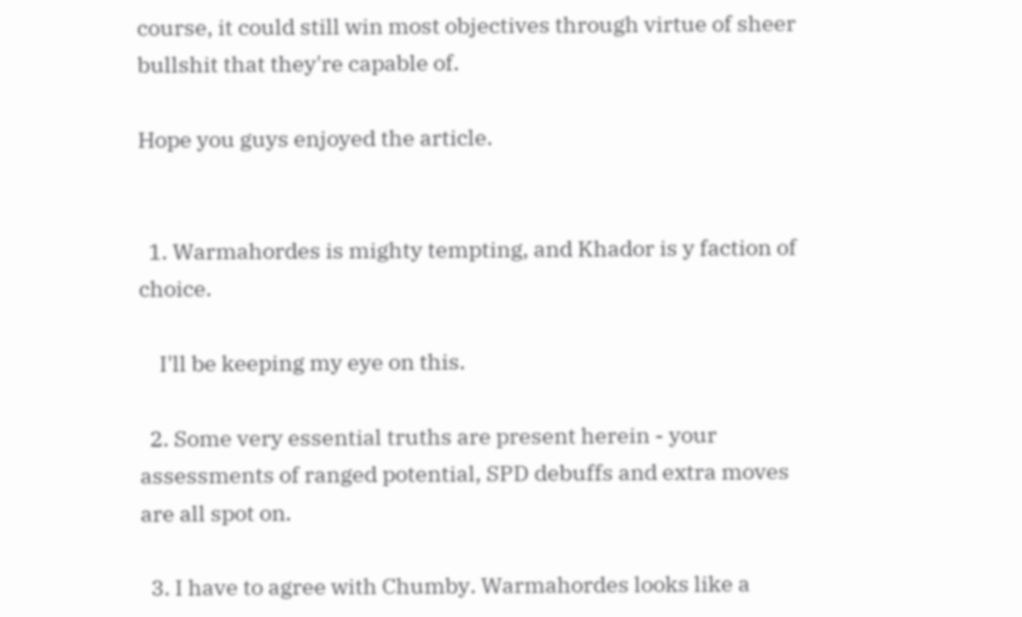course, it could still win most objectives through virtue of sheer bullshit that they're capable of.

Hope you guys enjoyed the article.


  1. Warmahordes is mighty tempting, and Khador is y faction of choice.

    I'll be keeping my eye on this.

  2. Some very essential truths are present herein - your assessments of ranged potential, SPD debuffs and extra moves are all spot on.

  3. I have to agree with Chumby. Warmahordes looks like a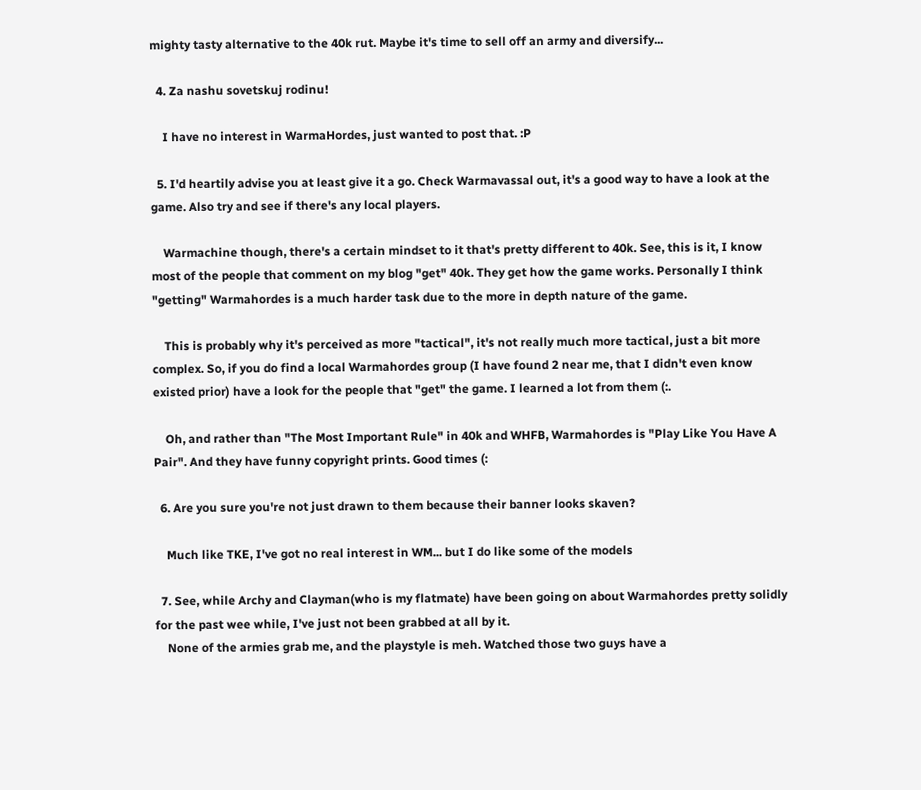mighty tasty alternative to the 40k rut. Maybe it's time to sell off an army and diversify...

  4. Za nashu sovetskuj rodinu!

    I have no interest in WarmaHordes, just wanted to post that. :P

  5. I'd heartily advise you at least give it a go. Check Warmavassal out, it's a good way to have a look at the game. Also try and see if there's any local players.

    Warmachine though, there's a certain mindset to it that's pretty different to 40k. See, this is it, I know most of the people that comment on my blog "get" 40k. They get how the game works. Personally I think "getting" Warmahordes is a much harder task due to the more in depth nature of the game.

    This is probably why it's perceived as more "tactical", it's not really much more tactical, just a bit more complex. So, if you do find a local Warmahordes group (I have found 2 near me, that I didn't even know existed prior) have a look for the people that "get" the game. I learned a lot from them (:.

    Oh, and rather than "The Most Important Rule" in 40k and WHFB, Warmahordes is "Play Like You Have A Pair". And they have funny copyright prints. Good times (:

  6. Are you sure you're not just drawn to them because their banner looks skaven?

    Much like TKE, I've got no real interest in WM... but I do like some of the models

  7. See, while Archy and Clayman(who is my flatmate) have been going on about Warmahordes pretty solidly for the past wee while, I've just not been grabbed at all by it.
    None of the armies grab me, and the playstyle is meh. Watched those two guys have a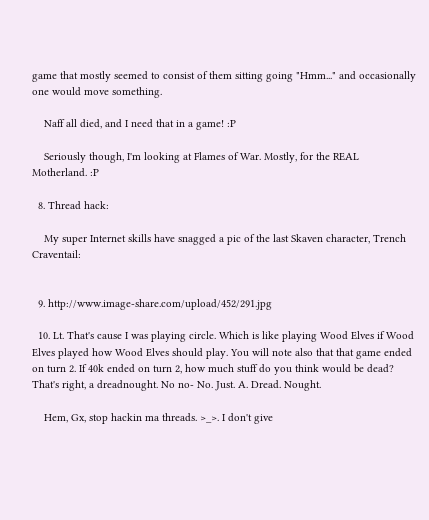game that mostly seemed to consist of them sitting going "Hmm..." and occasionally one would move something.

    Naff all died, and I need that in a game! :P

    Seriously though, I'm looking at Flames of War. Mostly, for the REAL Motherland. :P

  8. Thread hack:

    My super Internet skills have snagged a pic of the last Skaven character, Trench Craventail:


  9. http://www.image-share.com/upload/452/291.jpg

  10. Lt. That's cause I was playing circle. Which is like playing Wood Elves if Wood Elves played how Wood Elves should play. You will note also that that game ended on turn 2. If 40k ended on turn 2, how much stuff do you think would be dead? That's right, a dreadnought. No no- No. Just. A. Dread. Nought.

    Hem, Gx, stop hackin ma threads. >_>. I don't give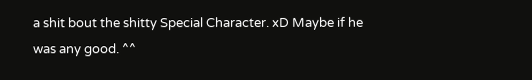a shit bout the shitty Special Character. xD Maybe if he was any good. ^^